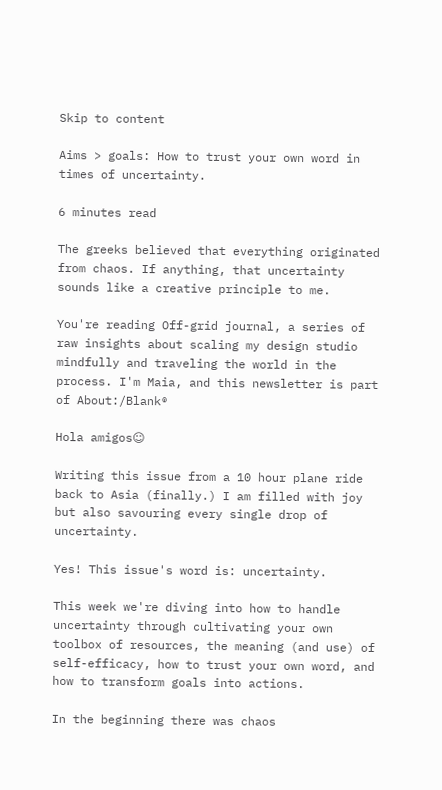Skip to content

Aims > goals: How to trust your own word in times of uncertainty.

6 minutes read

The greeks believed that everything originated from chaos. If anything, that uncertainty sounds like a creative principle to me.

You're reading Off-grid journal, a series of raw insights about scaling my design studio mindfully and traveling the world in the process. I'm Maia, and this newsletter is part of About:/Blank®

Hola amigos☺

Writing this issue from a 10 hour plane ride back to Asia (finally.) I am filled with joy but also savouring every single drop of uncertainty.

Yes! This issue's word is: uncertainty.

This week we're diving into how to handle uncertainty through cultivating your own toolbox of resources, the meaning (and use) of self-efficacy, how to trust your own word, and how to transform goals into actions.

In the beginning there was chaos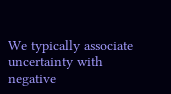We typically associate uncertainty with negative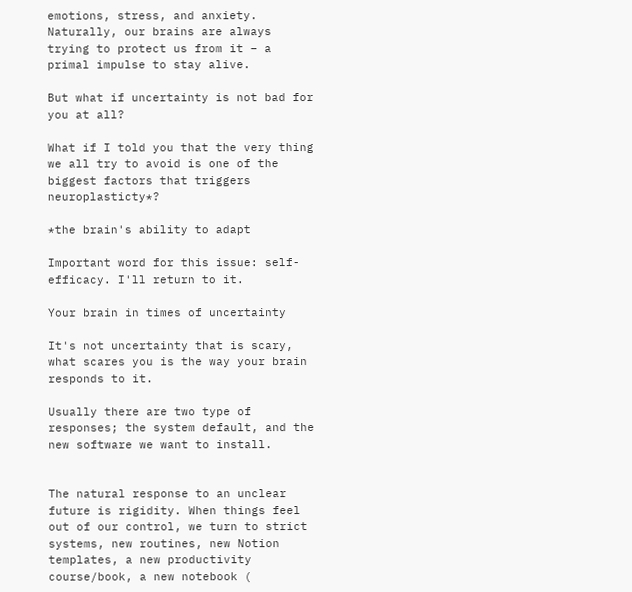emotions, stress, and anxiety. Naturally, our brains are always trying to protect us from it – a primal impulse to stay alive.

But what if uncertainty is not bad for you at all?

What if I told you that the very thing we all try to avoid is one of the biggest factors that triggers neuroplasticty*?

*the brain's ability to adapt

Important word for this issue: self-efficacy. I'll return to it.

Your brain in times of uncertainty

It's not uncertainty that is scary, what scares you is the way your brain responds to it.

Usually there are two type of responses; the system default, and the new software we want to install.


The natural response to an unclear future is rigidity. When things feel out of our control, we turn to strict systems, new routines, new Notion templates, a new productivity course/book, a new notebook (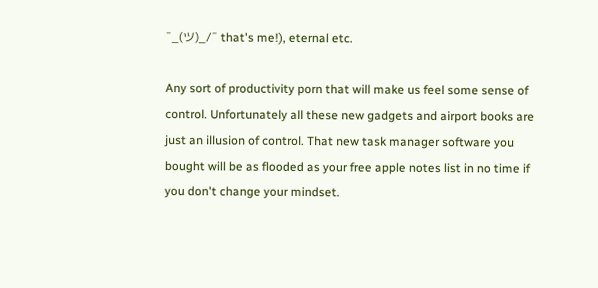¯_(ツ)_/¯ that's me!), eternal etc.

Any sort of productivity porn that will make us feel some sense of control. Unfortunately all these new gadgets and airport books are just an illusion of control. That new task manager software you bought will be as flooded as your free apple notes list in no time if you don't change your mindset.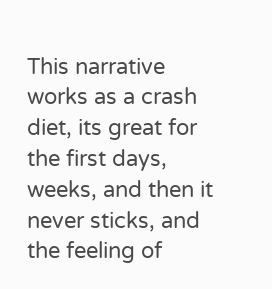This narrative works as a crash diet, its great for the first days, weeks, and then it never sticks, and the feeling of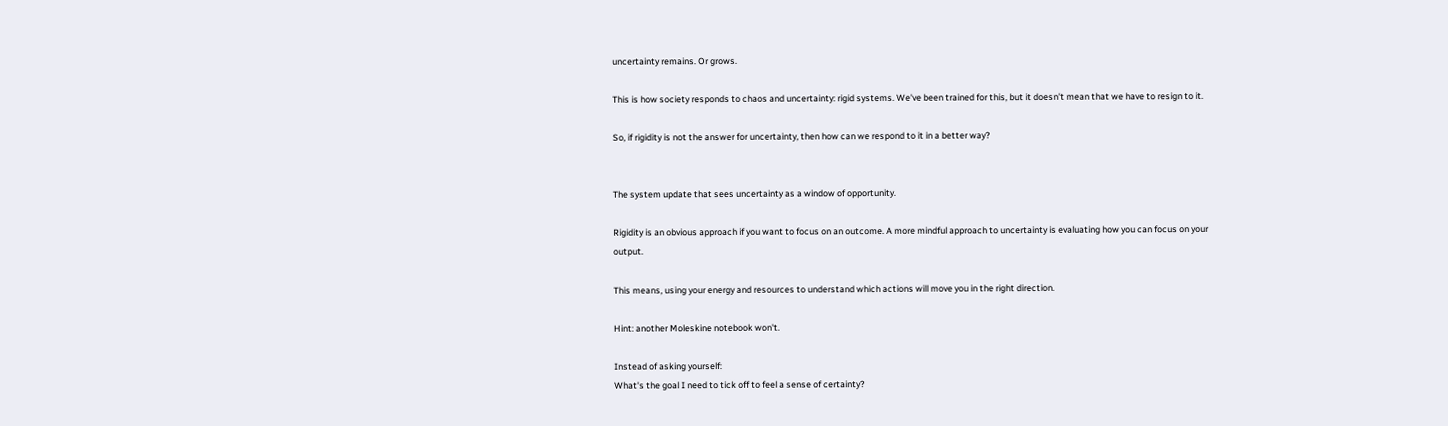uncertainty remains. Or grows.

This is how society responds to chaos and uncertainty: rigid systems. We've been trained for this, but it doesn't mean that we have to resign to it.

So, if rigidity is not the answer for uncertainty, then how can we respond to it in a better way?


The system update that sees uncertainty as a window of opportunity.

Rigidity is an obvious approach if you want to focus on an outcome. A more mindful approach to uncertainty is evaluating how you can focus on your output.

This means, using your energy and resources to understand which actions will move you in the right direction.

Hint: another Moleskine notebook won't.

Instead of asking yourself:
What's the goal I need to tick off to feel a sense of certainty?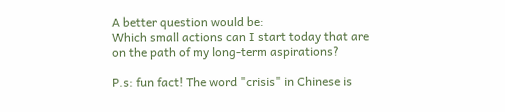A better question would be:
Which small actions can I start today that are on the path of my long-term aspirations?

P.s: fun fact! The word "crisis" in Chinese is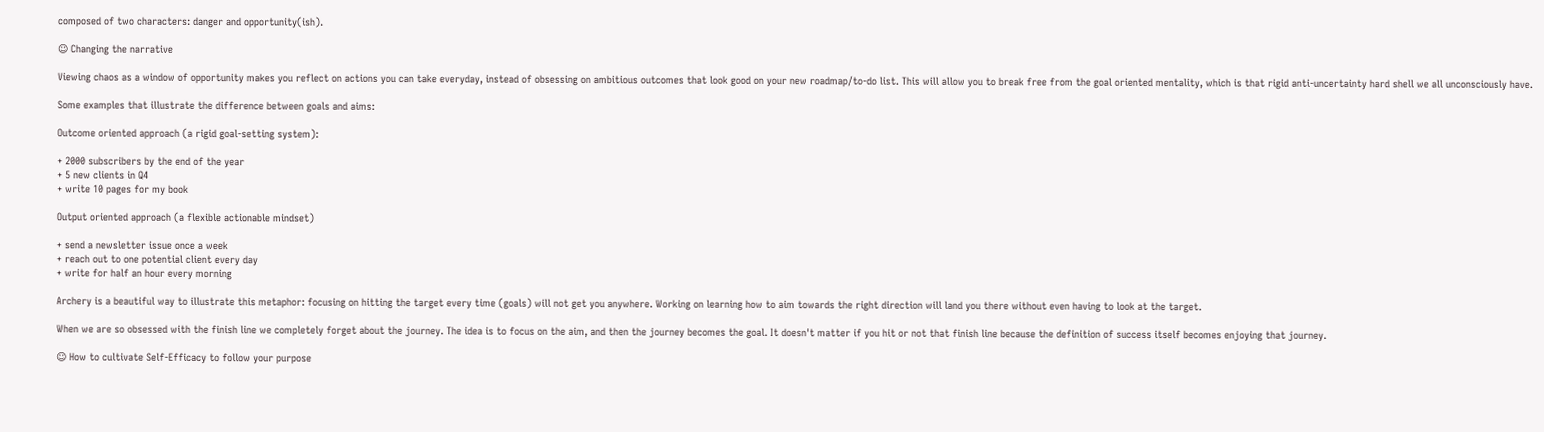composed of two characters: danger and opportunity(ish).

☺ Changing the narrative

Viewing chaos as a window of opportunity makes you reflect on actions you can take everyday, instead of obsessing on ambitious outcomes that look good on your new roadmap/to-do list. This will allow you to break free from the goal oriented mentality, which is that rigid anti-uncertainty hard shell we all unconsciously have.

Some examples that illustrate the difference between goals and aims:

Outcome oriented approach (a rigid goal-setting system):

+ 2000 subscribers by the end of the year
+ 5 new clients in Q4
+ write 10 pages for my book

Output oriented approach (a flexible actionable mindset)

+ send a newsletter issue once a week
+ reach out to one potential client every day
+ write for half an hour every morning

Archery is a beautiful way to illustrate this metaphor: focusing on hitting the target every time (goals) will not get you anywhere. Working on learning how to aim towards the right direction will land you there without even having to look at the target.

When we are so obsessed with the finish line we completely forget about the journey. The idea is to focus on the aim, and then the journey becomes the goal. It doesn't matter if you hit or not that finish line because the definition of success itself becomes enjoying that journey.

☺ How to cultivate Self-Efficacy to follow your purpose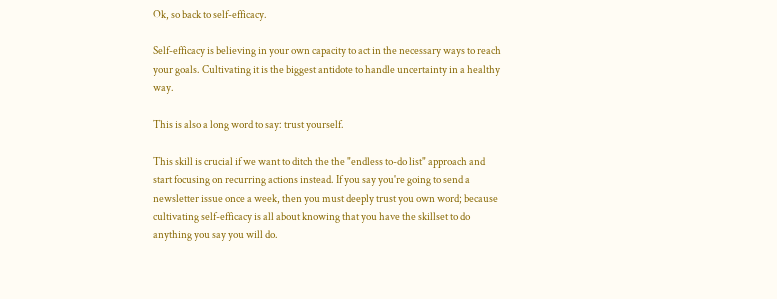Ok, so back to self-efficacy.

Self-efficacy is believing in your own capacity to act in the necessary ways to reach your goals. Cultivating it is the biggest antidote to handle uncertainty in a healthy way.

This is also a long word to say: trust yourself.

This skill is crucial if we want to ditch the the "endless to-do list" approach and start focusing on recurring actions instead. If you say you're going to send a newsletter issue once a week, then you must deeply trust you own word; because cultivating self-efficacy is all about knowing that you have the skillset to do anything you say you will do.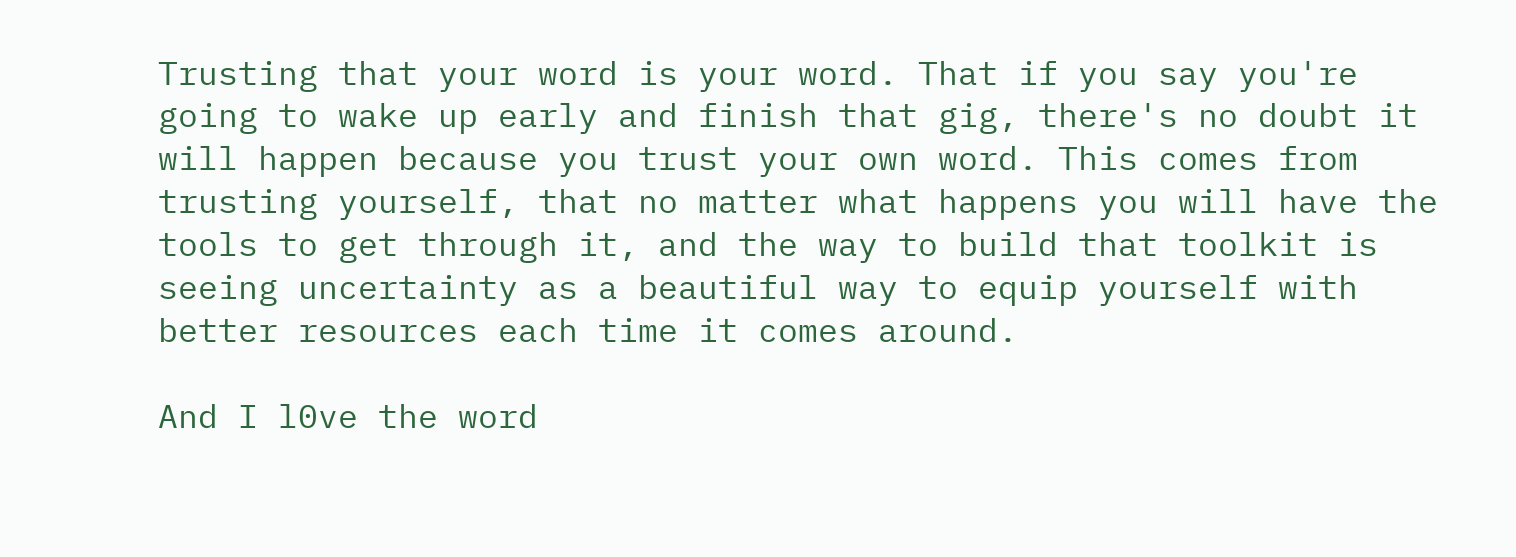Trusting that your word is your word. That if you say you're going to wake up early and finish that gig, there's no doubt it will happen because you trust your own word. This comes from trusting yourself, that no matter what happens you will have the tools to get through it, and the way to build that toolkit is seeing uncertainty as a beautiful way to equip yourself with better resources each time it comes around.

And I l0ve the word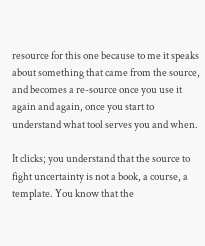resource for this one because to me it speaks about something that came from the source, and becomes a re-source once you use it again and again, once you start to understand what tool serves you and when.

It clicks; you understand that the source to fight uncertainty is not a book, a course, a template. You know that the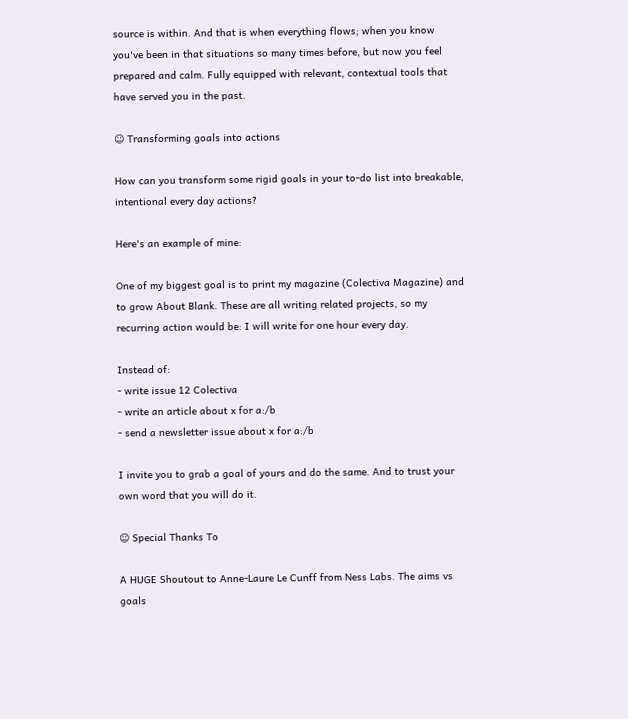source is within. And that is when everything flows; when you know you've been in that situations so many times before, but now you feel prepared and calm. Fully equipped with relevant, contextual tools that have served you in the past.

☺ Transforming goals into actions

How can you transform some rigid goals in your to-do list into breakable, intentional every day actions?

Here's an example of mine:

One of my biggest goal is to print my magazine (Colectiva Magazine) and to grow About Blank. These are all writing related projects, so my recurring action would be: I will write for one hour every day.

Instead of:
- write issue 12 Colectiva
- write an article about x for a:/b
- send a newsletter issue about x for a:/b

I invite you to grab a goal of yours and do the same. And to trust your own word that you will do it.

☺ Special Thanks To

A HUGE Shoutout to Anne-Laure Le Cunff from Ness Labs. The aims vs goals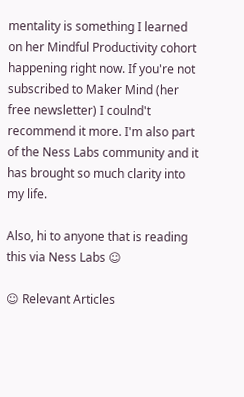mentality is something I learned on her Mindful Productivity cohort happening right now. If you're not subscribed to Maker Mind (her free newsletter) I coulnd't recommend it more. I'm also part of the Ness Labs community and it has brought so much clarity into my life.

Also, hi to anyone that is reading this via Ness Labs ☺

☺ Relevant Articles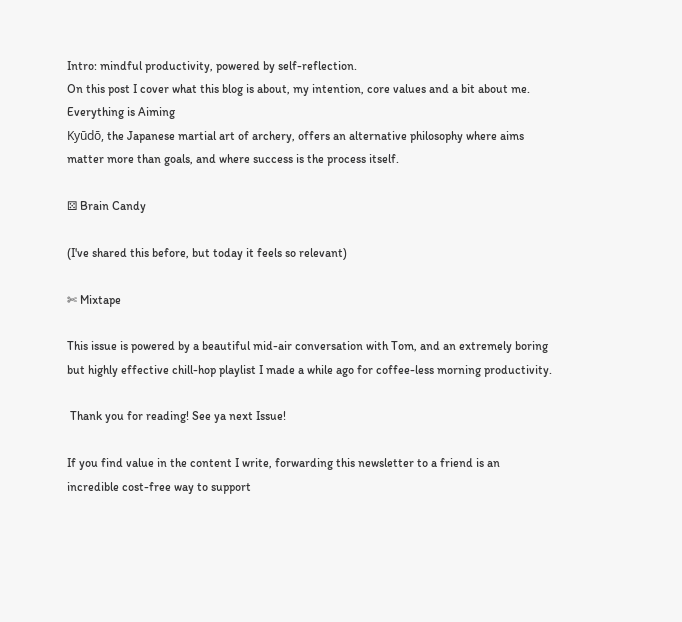Intro: mindful productivity, powered by self-reflection.
On this post I cover what this blog is about, my intention, core values and a bit about me.
Everything is Aiming
Kyūdō, the Japanese martial art of archery, offers an alternative philosophy where aims matter more than goals, and where success is the process itself.

⚄ Brain Candy

(I've shared this before, but today it feels so relevant)

✄ Mixtape

This issue is powered by a beautiful mid-air conversation with Tom, and an extremely boring but highly effective chill-hop playlist I made a while ago for coffee-less morning productivity.

 Thank you for reading! See ya next Issue!

If you find value in the content I write, forwarding this newsletter to a friend is an incredible cost-free way to support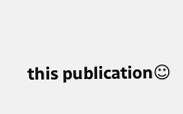this publication☺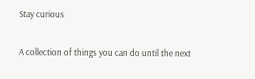Stay curious


A collection of things you can do until the next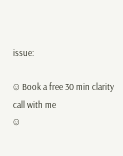issue:

☺ Book a free 30 min clarity call with me
☺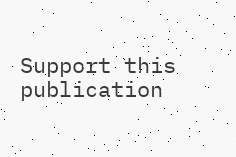Support this publication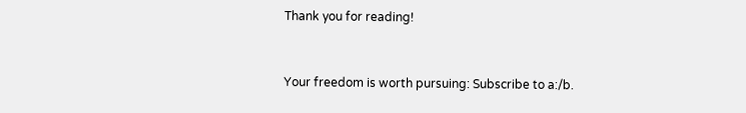Thank you for reading!


Your freedom is worth pursuing: Subscribe to a:/b.